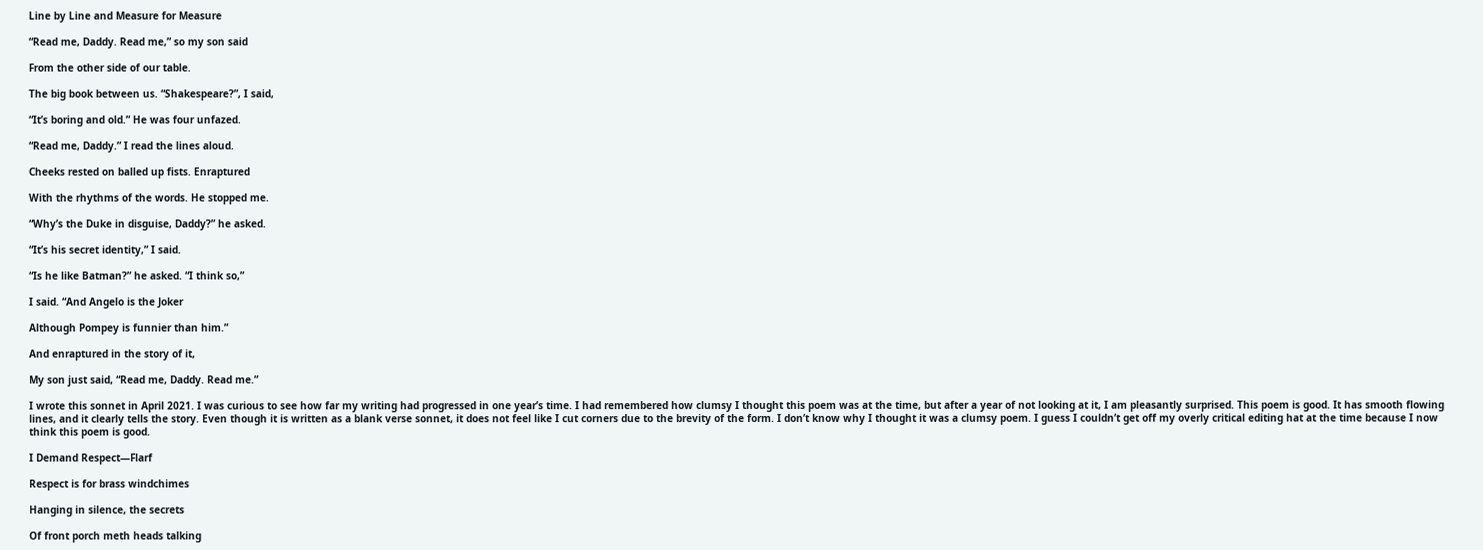Line by Line and Measure for Measure

“Read me, Daddy. Read me,” so my son said

From the other side of our table.

The big book between us. “Shakespeare?”, I said,

“It’s boring and old.” He was four unfazed.

“Read me, Daddy.” I read the lines aloud.

Cheeks rested on balled up fists. Enraptured

With the rhythms of the words. He stopped me.

“Why’s the Duke in disguise, Daddy?” he asked.

“It’s his secret identity,” I said.

“Is he like Batman?” he asked. “I think so,”

I said. “And Angelo is the Joker

Although Pompey is funnier than him.”

And enraptured in the story of it,

My son just said, “Read me, Daddy. Read me.”

I wrote this sonnet in April 2021. I was curious to see how far my writing had progressed in one year’s time. I had remembered how clumsy I thought this poem was at the time, but after a year of not looking at it, I am pleasantly surprised. This poem is good. It has smooth flowing lines, and it clearly tells the story. Even though it is written as a blank verse sonnet, it does not feel like I cut corners due to the brevity of the form. I don’t know why I thought it was a clumsy poem. I guess I couldn’t get off my overly critical editing hat at the time because I now think this poem is good.

I Demand Respect—Flarf

Respect is for brass windchimes

Hanging in silence, the secrets

Of front porch meth heads talking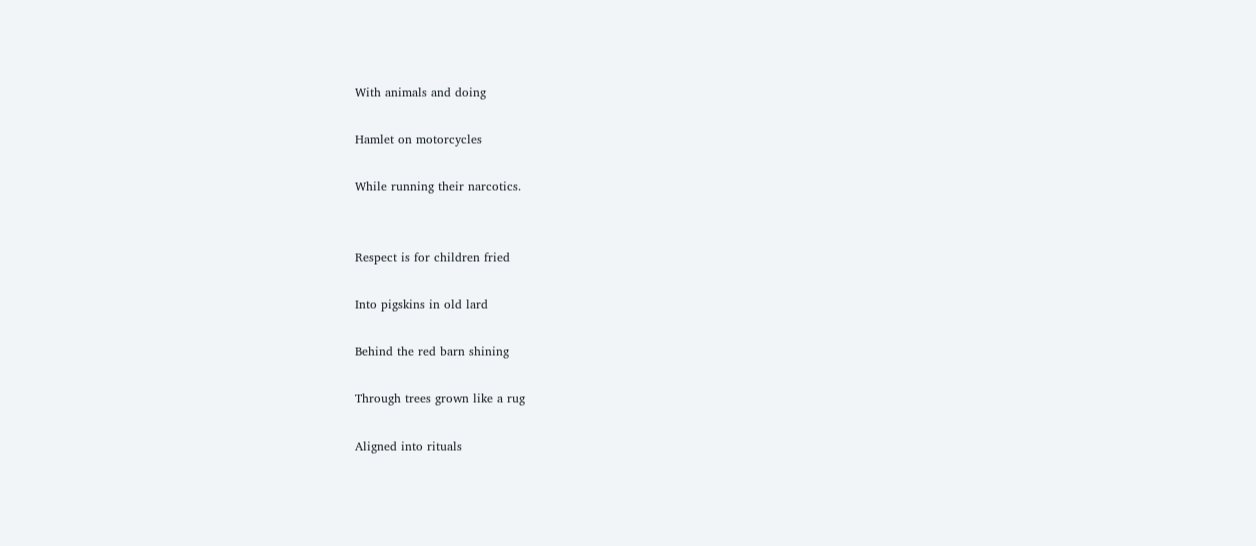With animals and doing

Hamlet on motorcycles

While running their narcotics.


Respect is for children fried

Into pigskins in old lard

Behind the red barn shining

Through trees grown like a rug

Aligned into rituals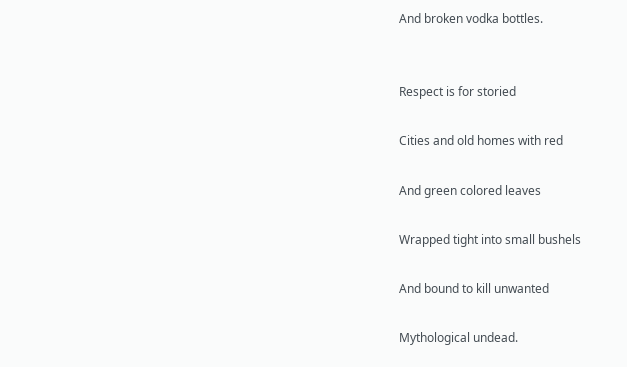And broken vodka bottles.


Respect is for storied

Cities and old homes with red

And green colored leaves

Wrapped tight into small bushels

And bound to kill unwanted

Mythological undead.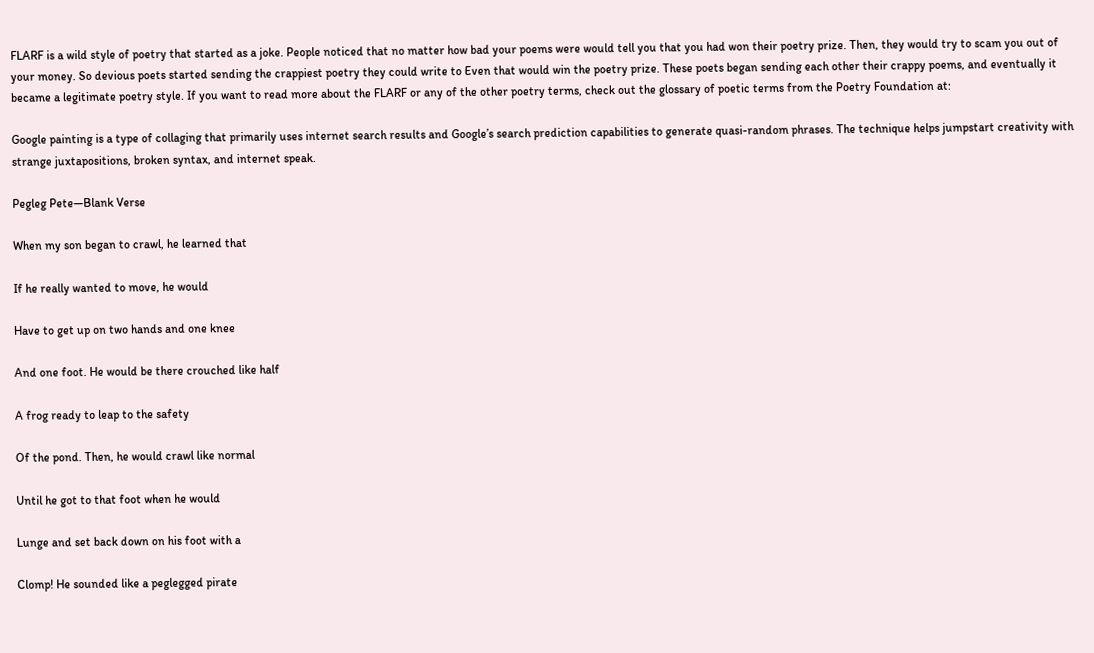FLARF is a wild style of poetry that started as a joke. People noticed that no matter how bad your poems were would tell you that you had won their poetry prize. Then, they would try to scam you out of your money. So devious poets started sending the crappiest poetry they could write to Even that would win the poetry prize. These poets began sending each other their crappy poems, and eventually it became a legitimate poetry style. If you want to read more about the FLARF or any of the other poetry terms, check out the glossary of poetic terms from the Poetry Foundation at:

Google painting is a type of collaging that primarily uses internet search results and Google’s search prediction capabilities to generate quasi-random phrases. The technique helps jumpstart creativity with strange juxtapositions, broken syntax, and internet speak.

Pegleg Pete—Blank Verse

When my son began to crawl, he learned that

If he really wanted to move, he would

Have to get up on two hands and one knee

And one foot. He would be there crouched like half

A frog ready to leap to the safety

Of the pond. Then, he would crawl like normal

Until he got to that foot when he would

Lunge and set back down on his foot with a

Clomp! He sounded like a peglegged pirate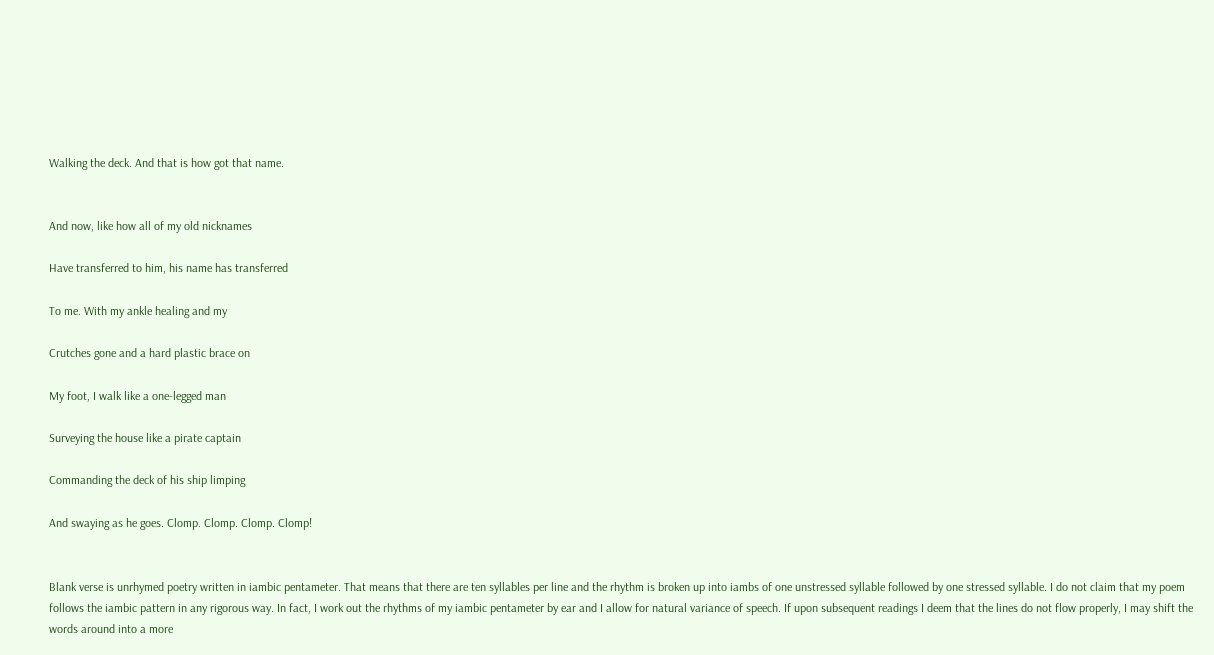Walking the deck. And that is how got that name.


And now, like how all of my old nicknames

Have transferred to him, his name has transferred

To me. With my ankle healing and my

Crutches gone and a hard plastic brace on

My foot, I walk like a one-legged man

Surveying the house like a pirate captain

Commanding the deck of his ship limping

And swaying as he goes. Clomp. Clomp. Clomp. Clomp!


Blank verse is unrhymed poetry written in iambic pentameter. That means that there are ten syllables per line and the rhythm is broken up into iambs of one unstressed syllable followed by one stressed syllable. I do not claim that my poem follows the iambic pattern in any rigorous way. In fact, I work out the rhythms of my iambic pentameter by ear and I allow for natural variance of speech. If upon subsequent readings I deem that the lines do not flow properly, I may shift the words around into a more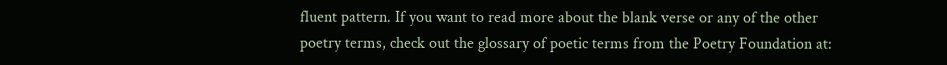fluent pattern. If you want to read more about the blank verse or any of the other poetry terms, check out the glossary of poetic terms from the Poetry Foundation at: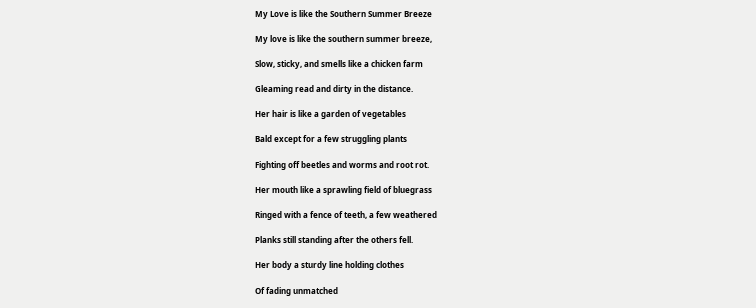My Love is like the Southern Summer Breeze

My love is like the southern summer breeze,

Slow, sticky, and smells like a chicken farm

Gleaming read and dirty in the distance.

Her hair is like a garden of vegetables

Bald except for a few struggling plants

Fighting off beetles and worms and root rot.

Her mouth like a sprawling field of bluegrass

Ringed with a fence of teeth, a few weathered

Planks still standing after the others fell.

Her body a sturdy line holding clothes

Of fading unmatched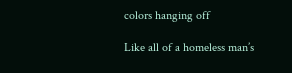colors hanging off

Like all of a homeless man’s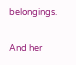belongings.

And her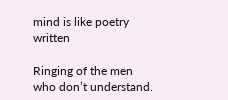mind is like poetry written

Ringing of the men who don’t understand.